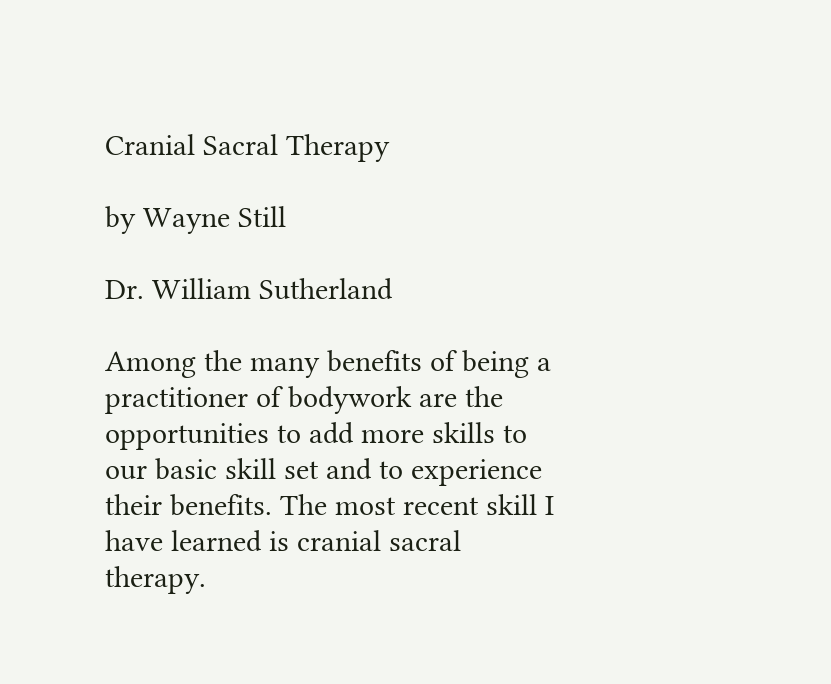Cranial Sacral Therapy

by Wayne Still

Dr. William Sutherland

Among the many benefits of being a practitioner of bodywork are the opportunities to add more skills to our basic skill set and to experience their benefits. The most recent skill I have learned is cranial sacral therapy.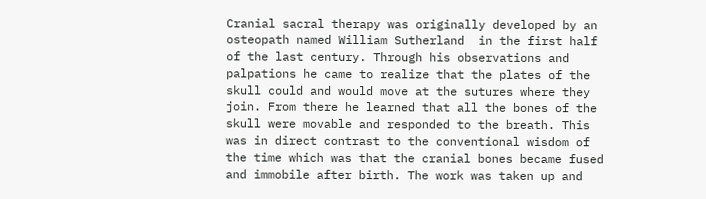Cranial sacral therapy was originally developed by an osteopath named William Sutherland  in the first half of the last century. Through his observations and palpations he came to realize that the plates of the skull could and would move at the sutures where they join. From there he learned that all the bones of the skull were movable and responded to the breath. This was in direct contrast to the conventional wisdom of the time which was that the cranial bones became fused and immobile after birth. The work was taken up and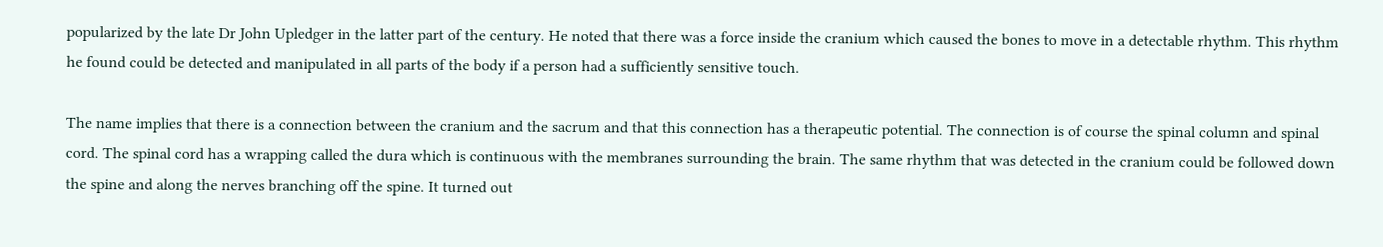popularized by the late Dr John Upledger in the latter part of the century. He noted that there was a force inside the cranium which caused the bones to move in a detectable rhythm. This rhythm he found could be detected and manipulated in all parts of the body if a person had a sufficiently sensitive touch.

The name implies that there is a connection between the cranium and the sacrum and that this connection has a therapeutic potential. The connection is of course the spinal column and spinal cord. The spinal cord has a wrapping called the dura which is continuous with the membranes surrounding the brain. The same rhythm that was detected in the cranium could be followed down the spine and along the nerves branching off the spine. It turned out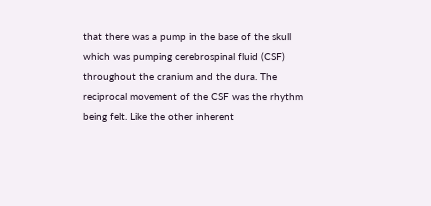that there was a pump in the base of the skull which was pumping cerebrospinal fluid (CSF) throughout the cranium and the dura. The reciprocal movement of the CSF was the rhythm being felt. Like the other inherent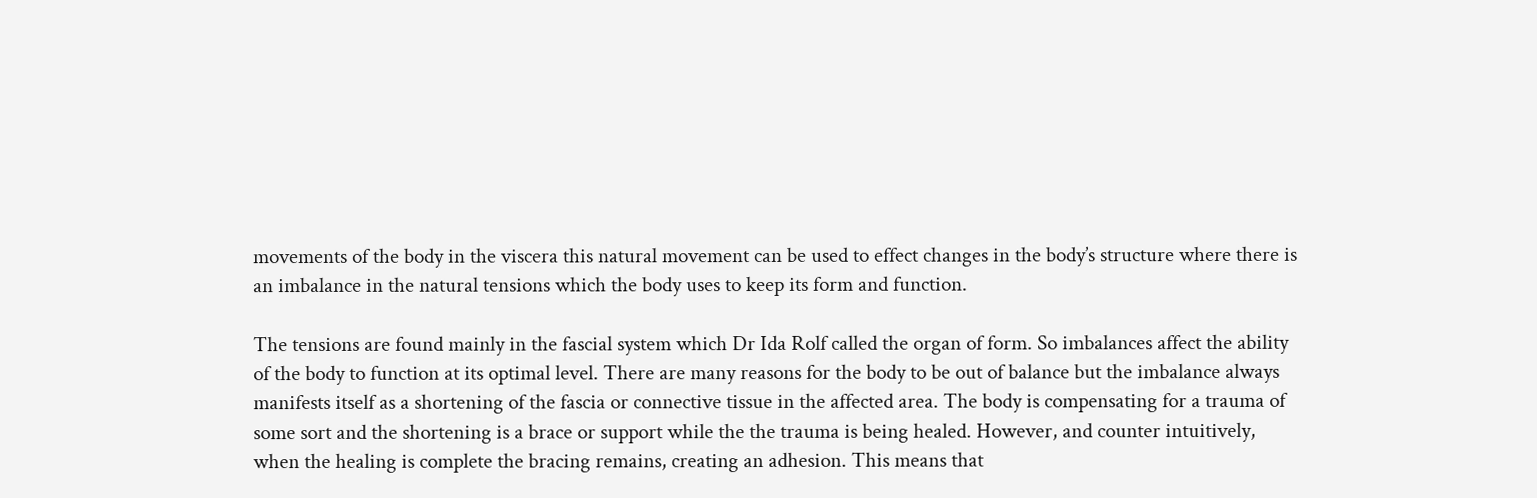movements of the body in the viscera this natural movement can be used to effect changes in the body’s structure where there is an imbalance in the natural tensions which the body uses to keep its form and function.

The tensions are found mainly in the fascial system which Dr Ida Rolf called the organ of form. So imbalances affect the ability of the body to function at its optimal level. There are many reasons for the body to be out of balance but the imbalance always manifests itself as a shortening of the fascia or connective tissue in the affected area. The body is compensating for a trauma of some sort and the shortening is a brace or support while the the trauma is being healed. However, and counter intuitively, when the healing is complete the bracing remains, creating an adhesion. This means that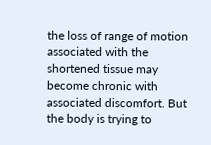the loss of range of motion associated with the shortened tissue may become chronic with associated discomfort. But the body is trying to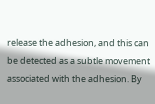release the adhesion, and this can be detected as a subtle movement associated with the adhesion. By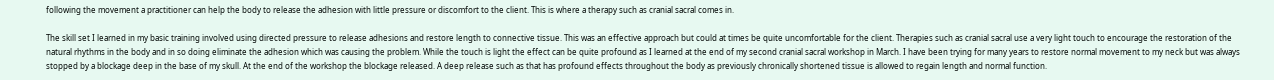following the movement a practitioner can help the body to release the adhesion with little pressure or discomfort to the client. This is where a therapy such as cranial sacral comes in.

The skill set I learned in my basic training involved using directed pressure to release adhesions and restore length to connective tissue. This was an effective approach but could at times be quite uncomfortable for the client. Therapies such as cranial sacral use a very light touch to encourage the restoration of the natural rhythms in the body and in so doing eliminate the adhesion which was causing the problem. While the touch is light the effect can be quite profound as I learned at the end of my second cranial sacral workshop in March. I have been trying for many years to restore normal movement to my neck but was always stopped by a blockage deep in the base of my skull. At the end of the workshop the blockage released. A deep release such as that has profound effects throughout the body as previously chronically shortened tissue is allowed to regain length and normal function.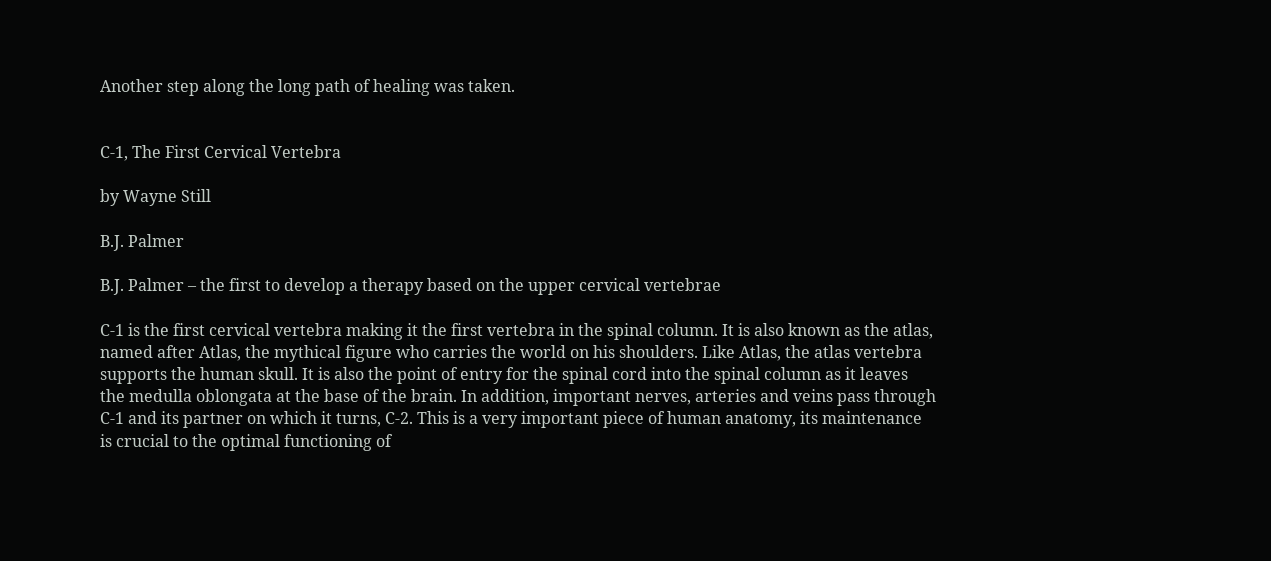Another step along the long path of healing was taken.


C-1, The First Cervical Vertebra

by Wayne Still

B.J. Palmer

B.J. Palmer – the first to develop a therapy based on the upper cervical vertebrae

C-1 is the first cervical vertebra making it the first vertebra in the spinal column. It is also known as the atlas, named after Atlas, the mythical figure who carries the world on his shoulders. Like Atlas, the atlas vertebra supports the human skull. It is also the point of entry for the spinal cord into the spinal column as it leaves the medulla oblongata at the base of the brain. In addition, important nerves, arteries and veins pass through C-1 and its partner on which it turns, C-2. This is a very important piece of human anatomy, its maintenance is crucial to the optimal functioning of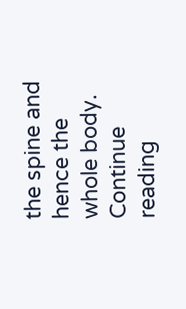the spine and hence the whole body. Continue reading